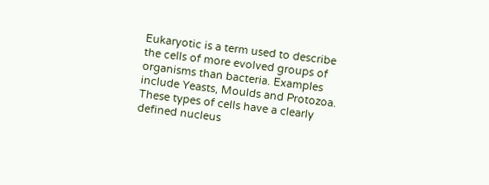Eukaryotic is a term used to describe the cells of more evolved groups of organisms than bacteria. Examples include Yeasts, Moulds and Protozoa. These types of cells have a clearly defined nucleus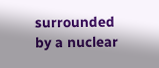surrounded by a nuclear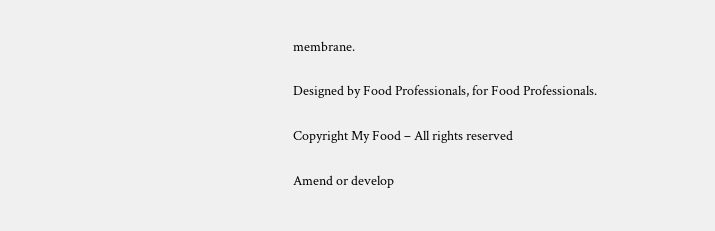membrane.

Designed by Food Professionals, for Food Professionals.

Copyright My Food – All rights reserved

Amend or develop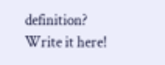definition? Write it here!